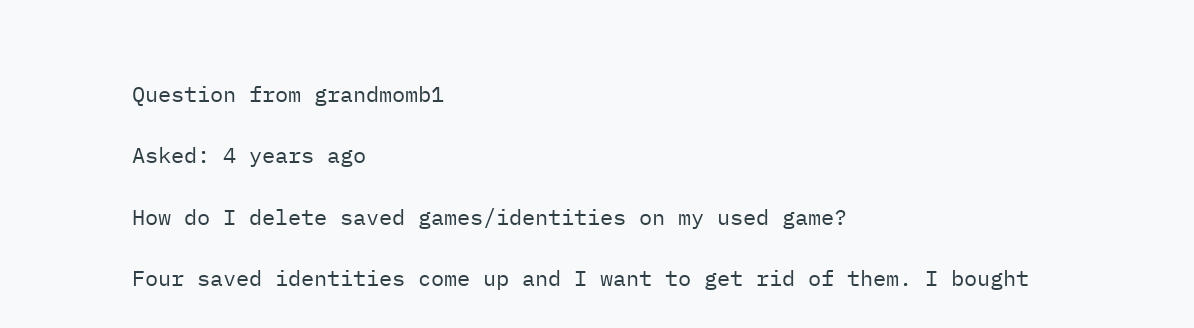Question from grandmomb1

Asked: 4 years ago

How do I delete saved games/identities on my used game?

Four saved identities come up and I want to get rid of them. I bought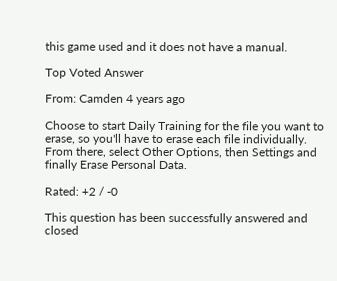this game used and it does not have a manual.

Top Voted Answer

From: Camden 4 years ago

Choose to start Daily Training for the file you want to erase, so you'll have to erase each file individually. From there, select Other Options, then Settings and finally Erase Personal Data.

Rated: +2 / -0

This question has been successfully answered and closed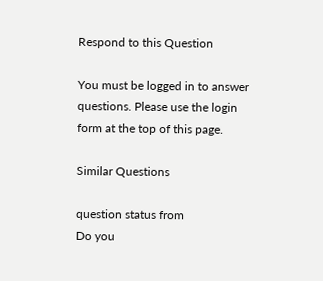Respond to this Question

You must be logged in to answer questions. Please use the login form at the top of this page.

Similar Questions

question status from
Do you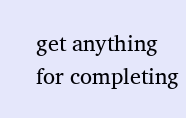get anything for completing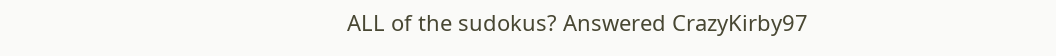ALL of the sudokus? Answered CrazyKirby97